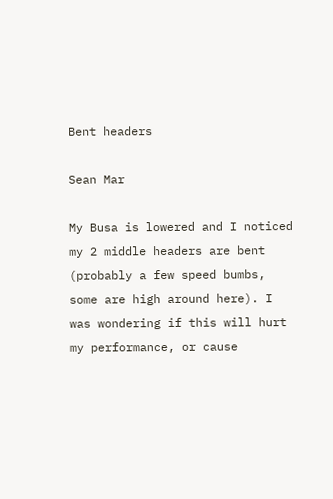Bent headers

Sean Mar

My Busa is lowered and I noticed my 2 middle headers are bent (probably a few speed bumbs, some are high around here). I was wondering if this will hurt my performance, or cause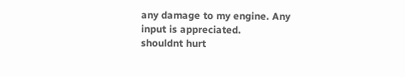any damage to my engine. Any input is appreciated.
shouldnt hurt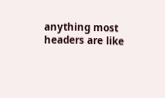anything most headers are like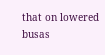that on lowered busas